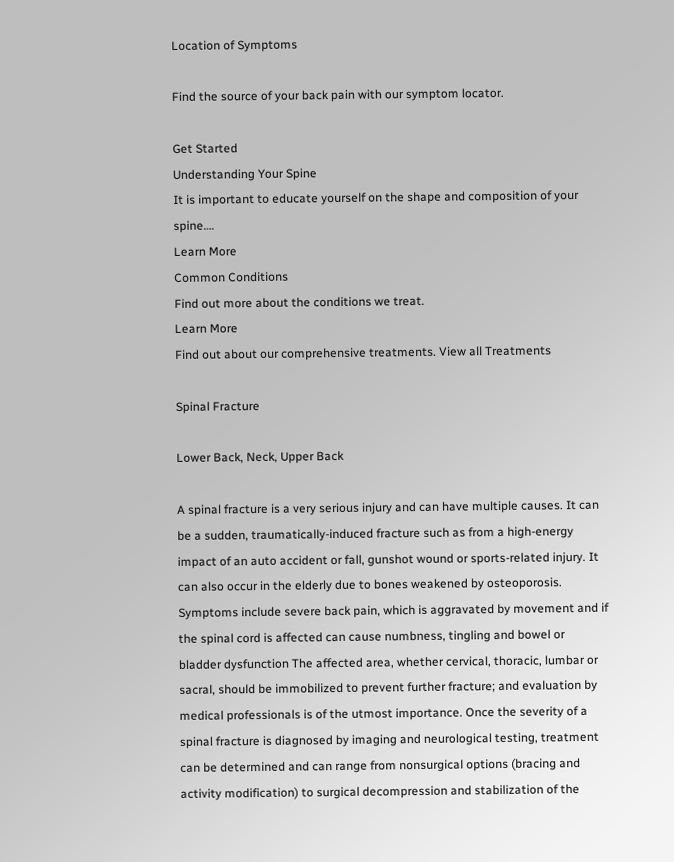Location of Symptoms

Find the source of your back pain with our symptom locator.

Get Started
Understanding Your Spine
It is important to educate yourself on the shape and composition of your spine….
Learn More
Common Conditions
Find out more about the conditions we treat.
Learn More
Find out about our comprehensive treatments. View all Treatments

Spinal Fracture

Lower Back, Neck, Upper Back

A spinal fracture is a very serious injury and can have multiple causes. It can be a sudden, traumatically-induced fracture such as from a high-energy impact of an auto accident or fall, gunshot wound or sports-related injury. It can also occur in the elderly due to bones weakened by osteoporosis. Symptoms include severe back pain, which is aggravated by movement and if the spinal cord is affected can cause numbness, tingling and bowel or bladder dysfunction The affected area, whether cervical, thoracic, lumbar or sacral, should be immobilized to prevent further fracture; and evaluation by medical professionals is of the utmost importance. Once the severity of a spinal fracture is diagnosed by imaging and neurological testing, treatment can be determined and can range from nonsurgical options (bracing and activity modification) to surgical decompression and stabilization of the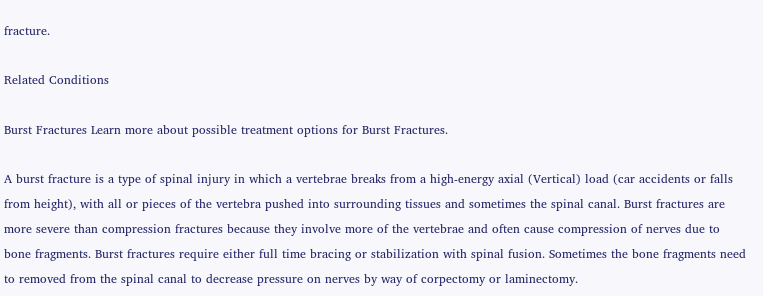fracture.

Related Conditions

Burst Fractures Learn more about possible treatment options for Burst Fractures.

A burst fracture is a type of spinal injury in which a vertebrae breaks from a high-energy axial (Vertical) load (car accidents or falls from height), with all or pieces of the vertebra pushed into surrounding tissues and sometimes the spinal canal. Burst fractures are more severe than compression fractures because they involve more of the vertebrae and often cause compression of nerves due to bone fragments. Burst fractures require either full time bracing or stabilization with spinal fusion. Sometimes the bone fragments need to removed from the spinal canal to decrease pressure on nerves by way of corpectomy or laminectomy.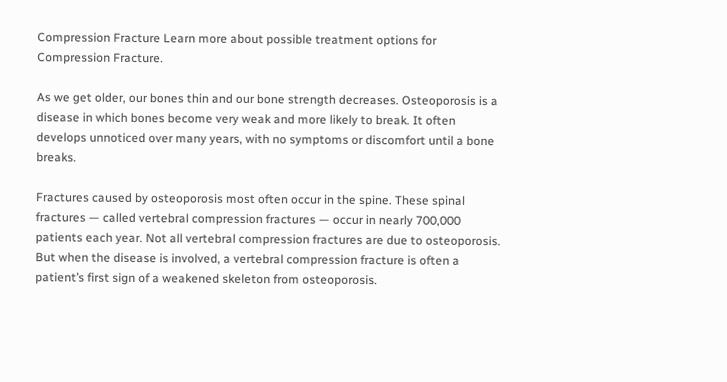Compression Fracture Learn more about possible treatment options for Compression Fracture.

As we get older, our bones thin and our bone strength decreases. Osteoporosis is a disease in which bones become very weak and more likely to break. It often develops unnoticed over many years, with no symptoms or discomfort until a bone breaks.

Fractures caused by osteoporosis most often occur in the spine. These spinal fractures — called vertebral compression fractures — occur in nearly 700,000 patients each year. Not all vertebral compression fractures are due to osteoporosis. But when the disease is involved, a vertebral compression fracture is often a patient’s first sign of a weakened skeleton from osteoporosis.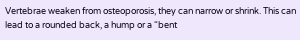Vertebrae weaken from osteoporosis, they can narrow or shrink. This can lead to a rounded back, a hump or a “bent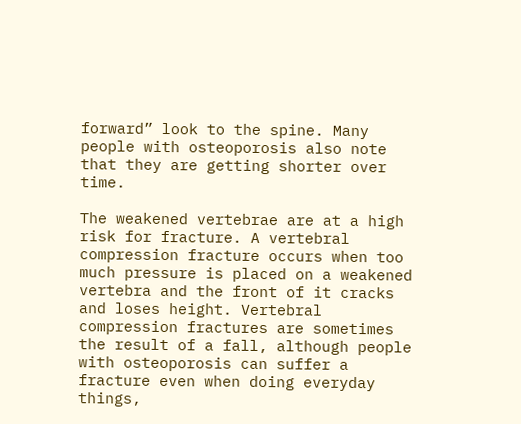forward” look to the spine. Many people with osteoporosis also note that they are getting shorter over time.

The weakened vertebrae are at a high risk for fracture. A vertebral compression fracture occurs when too much pressure is placed on a weakened vertebra and the front of it cracks and loses height. Vertebral compression fractures are sometimes the result of a fall, although people with osteoporosis can suffer a fracture even when doing everyday things,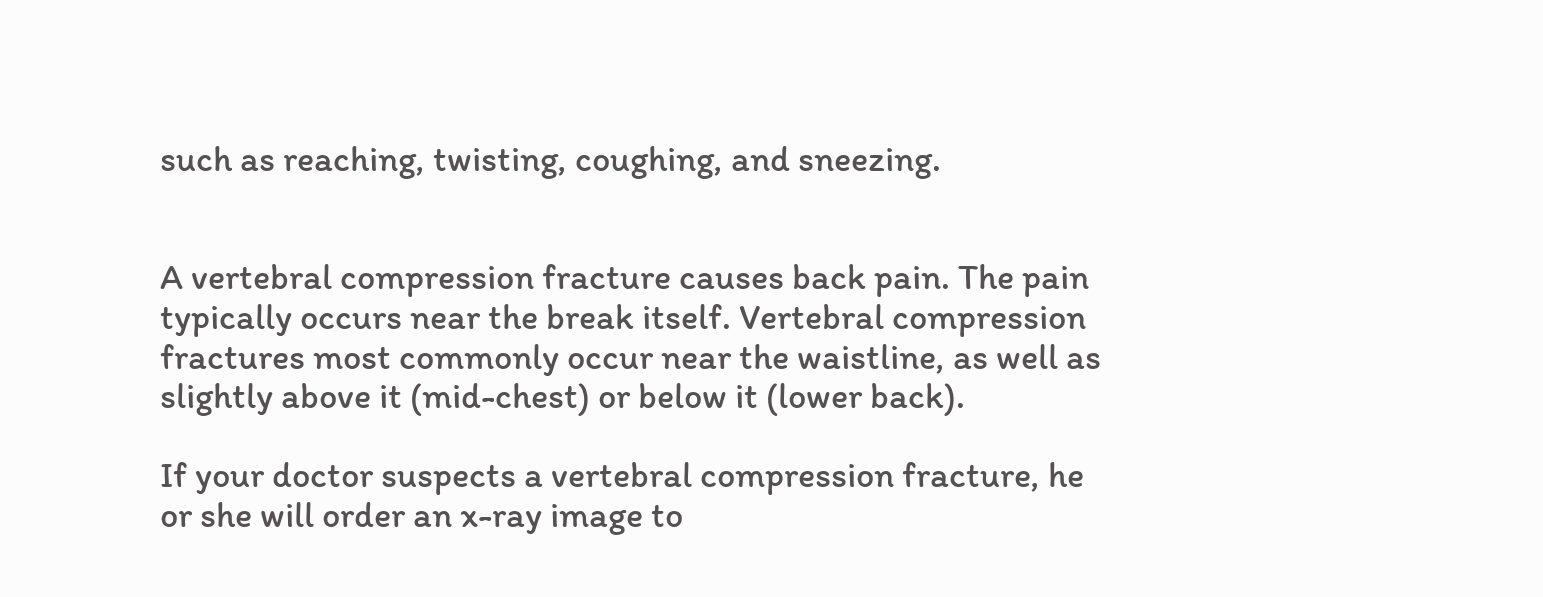such as reaching, twisting, coughing, and sneezing.


A vertebral compression fracture causes back pain. The pain typically occurs near the break itself. Vertebral compression fractures most commonly occur near the waistline, as well as slightly above it (mid-chest) or below it (lower back).

If your doctor suspects a vertebral compression fracture, he or she will order an x-ray image to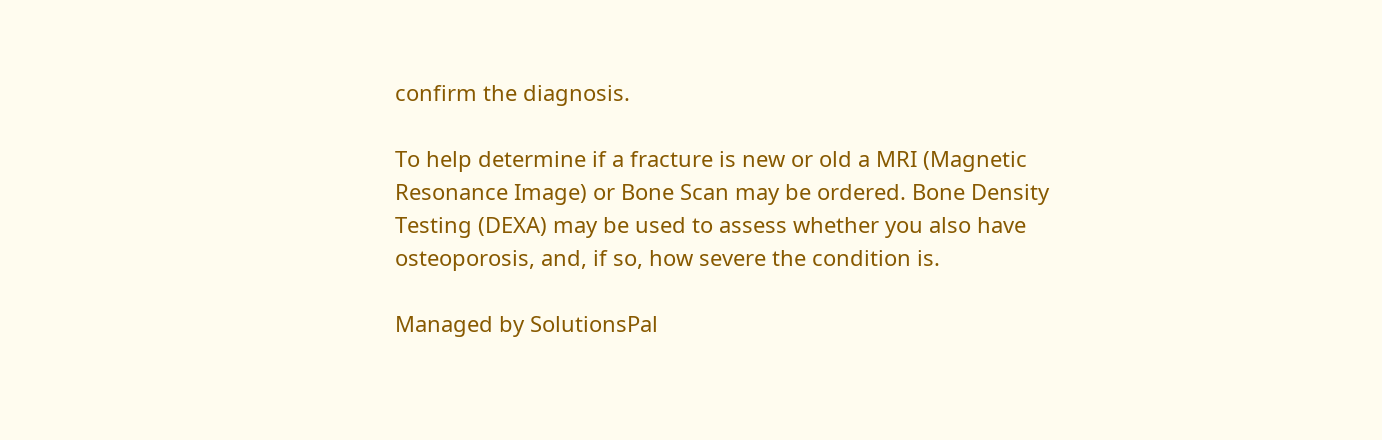confirm the diagnosis.

To help determine if a fracture is new or old a MRI (Magnetic Resonance Image) or Bone Scan may be ordered. Bone Density Testing (DEXA) may be used to assess whether you also have osteoporosis, and, if so, how severe the condition is.

Managed by SolutionsPal